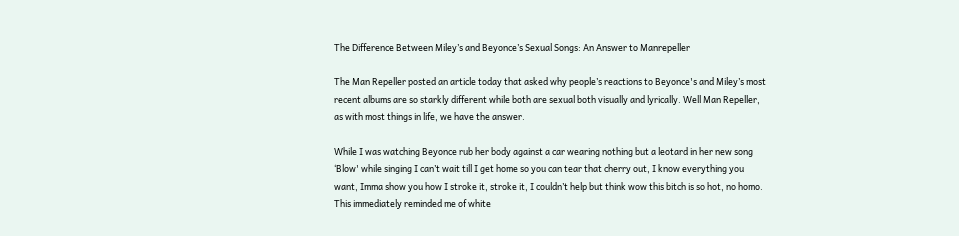The Difference Between Miley’s and Beyonce’s Sexual Songs: An Answer to Manrepeller

The Man Repeller posted an article today that asked why people’s reactions to Beyonce's and Miley’s most recent albums are so starkly different while both are sexual both visually and lyrically. Well Man Repeller, as with most things in life, we have the answer.

While I was watching Beyonce rub her body against a car wearing nothing but a leotard in her new song ‘Blow' while singing I can’t wait till I get home so you can tear that cherry out, I know everything you want, Imma show you how I stroke it, stroke it, I couldn’t help but think wow this bitch is so hot, no homo. This immediately reminded me of white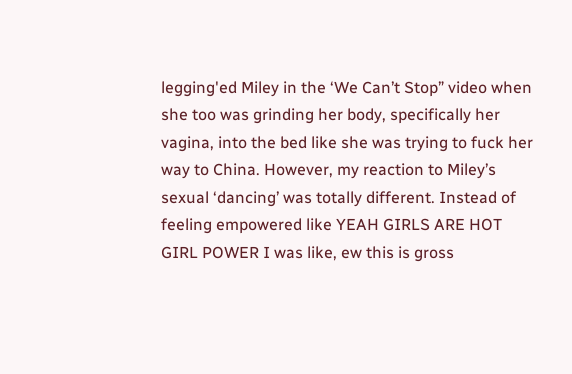legging'ed Miley in the ‘We Can’t Stop” video when she too was grinding her body, specifically her vagina, into the bed like she was trying to fuck her way to China. However, my reaction to Miley’s sexual ‘dancing’ was totally different. Instead of feeling empowered like YEAH GIRLS ARE HOT GIRL POWER I was like, ew this is gross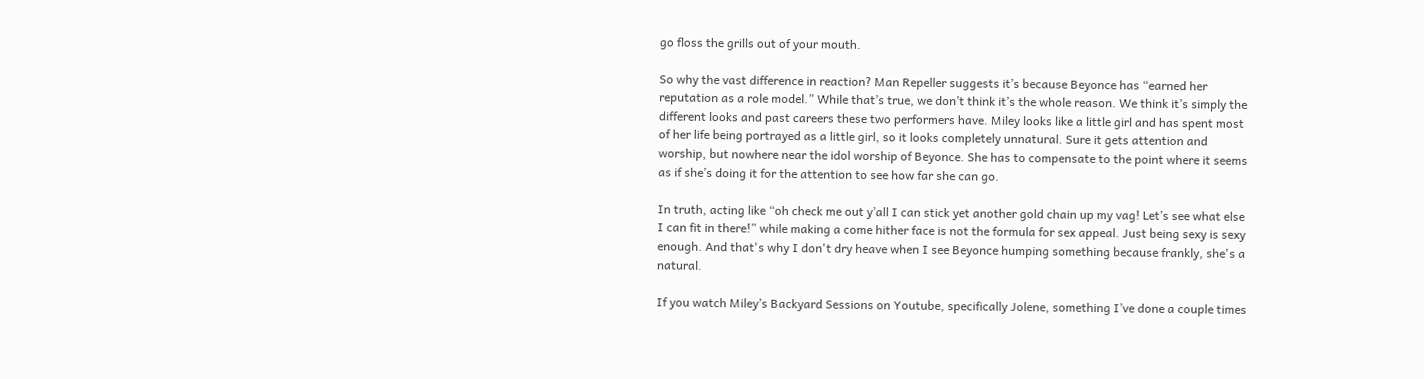go floss the grills out of your mouth.

So why the vast difference in reaction? Man Repeller suggests it’s because Beyonce has “earned her reputation as a role model.” While that’s true, we don’t think it’s the whole reason. We think it’s simply the different looks and past careers these two performers have. Miley looks like a little girl and has spent most of her life being portrayed as a little girl, so it looks completely unnatural. Sure it gets attention and worship, but nowhere near the idol worship of Beyonce. She has to compensate to the point where it seems as if she’s doing it for the attention to see how far she can go.

In truth, acting like “oh check me out y’all I can stick yet another gold chain up my vag! Let’s see what else I can fit in there!” while making a come hither face is not the formula for sex appeal. Just being sexy is sexy enough. And that's why I don't dry heave when I see Beyonce humping something because frankly, she's a natural.

If you watch Miley’s Backyard Sessions on Youtube, specifically Jolene, something I’ve done a couple times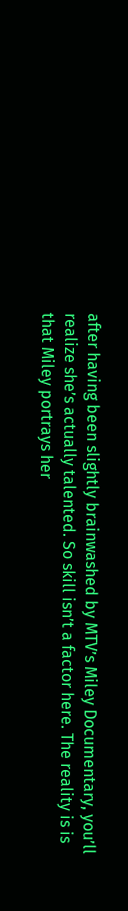after having been slightly brainwashed by MTV’s Miley Documentary, you’ll realize she’s actually talented. So skill isn’t a factor here. The reality is is that Miley portrays her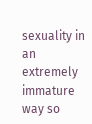sexuality in an extremely immature way so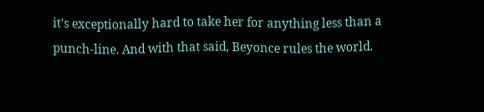it’s exceptionally hard to take her for anything less than a punch-line. And with that said, Beyonce rules the world.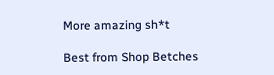More amazing sh*t

Best from Shop Betches